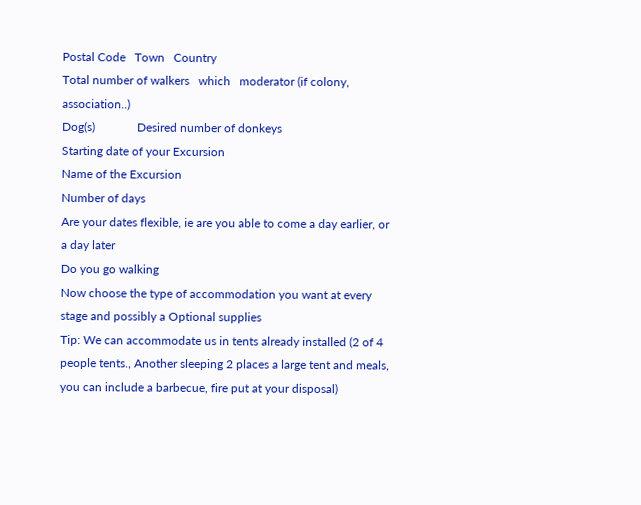Postal Code   Town   Country
Total number of walkers   which   moderator (if colony, association..)
Dog(s)              Desired number of donkeys
Starting date of your Excursion
Name of the Excursion
Number of days
Are your dates flexible, ie are you able to come a day earlier, or a day later
Do you go walking
Now choose the type of accommodation you want at every stage and possibly a Optional supplies
Tip: We can accommodate us in tents already installed (2 of 4 people tents., Another sleeping 2 places a large tent and meals, you can include a barbecue, fire put at your disposal)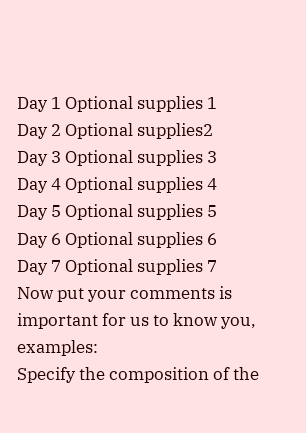Day 1 Optional supplies 1
Day 2 Optional supplies2
Day 3 Optional supplies 3
Day 4 Optional supplies 4
Day 5 Optional supplies 5
Day 6 Optional supplies 6
Day 7 Optional supplies 7
Now put your comments is important for us to know you, examples:
Specify the composition of the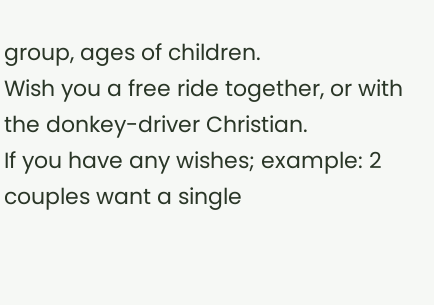group, ages of children.
Wish you a free ride together, or with the donkey-driver Christian.
If you have any wishes; example: 2 couples want a single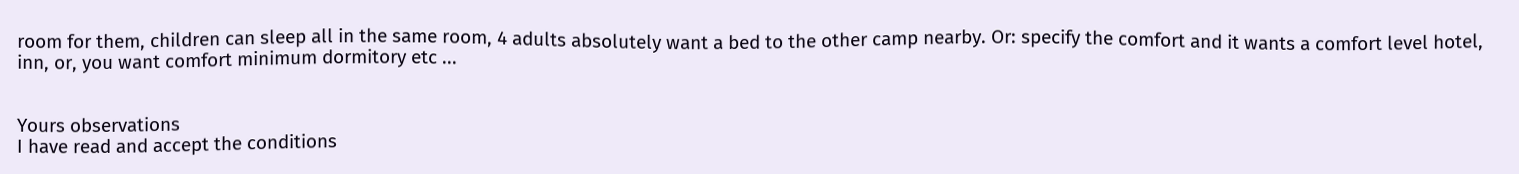room for them, children can sleep all in the same room, 4 adults absolutely want a bed to the other camp nearby. Or: specify the comfort and it wants a comfort level hotel, inn, or, you want comfort minimum dormitory etc ...


Yours observations
I have read and accept the conditions